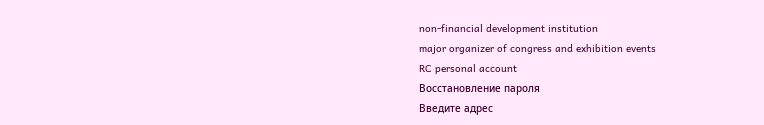non-financial development institution
major organizer of congress and exhibition events
RC personal account
Восстановление пароля
Введите адрес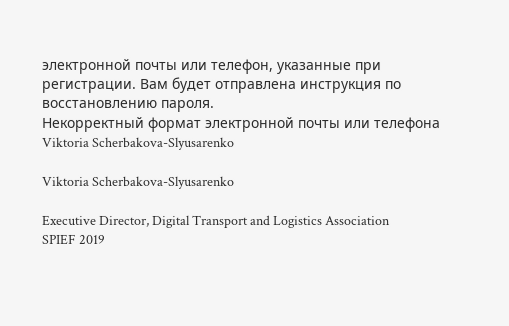электронной почты или телефон, указанные при регистрации. Вам будет отправлена инструкция по восстановлению пароля.
Некорректный формат электронной почты или телефона
Viktoria Scherbakova-Slyusarenko

Viktoria Scherbakova-Slyusarenko

Executive Director, Digital Transport and Logistics Association
SPIEF 2019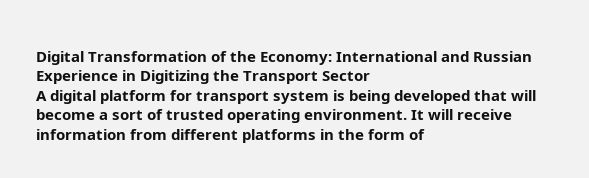Digital Transformation of the Economy: International and Russian Experience in Digitizing the Transport Sector
A digital platform for transport system is being developed that will become a sort of trusted operating environment. It will receive information from different platforms in the form of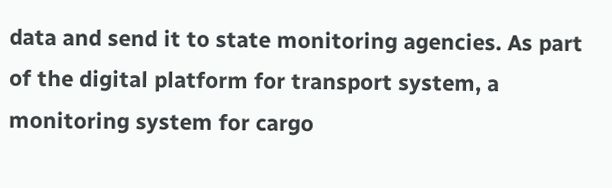data and send it to state monitoring agencies. As part of the digital platform for transport system, a monitoring system for cargo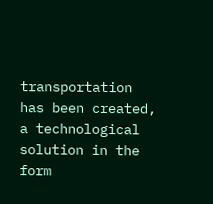transportation has been created, a technological solution in the form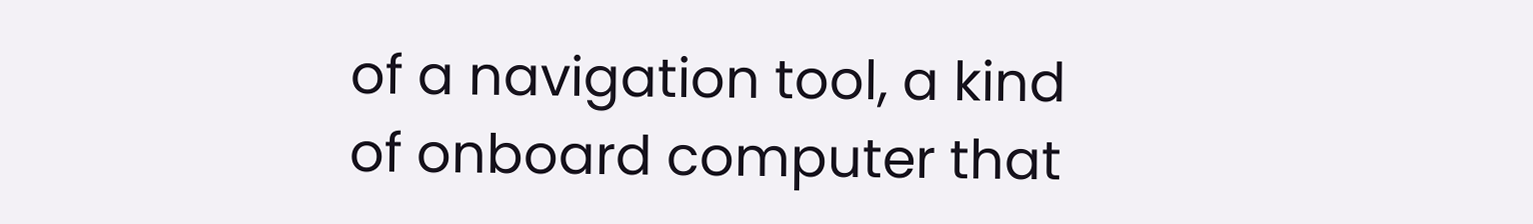of a navigation tool, a kind of onboard computer that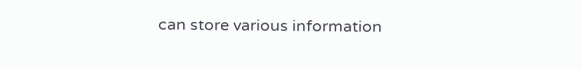can store various information